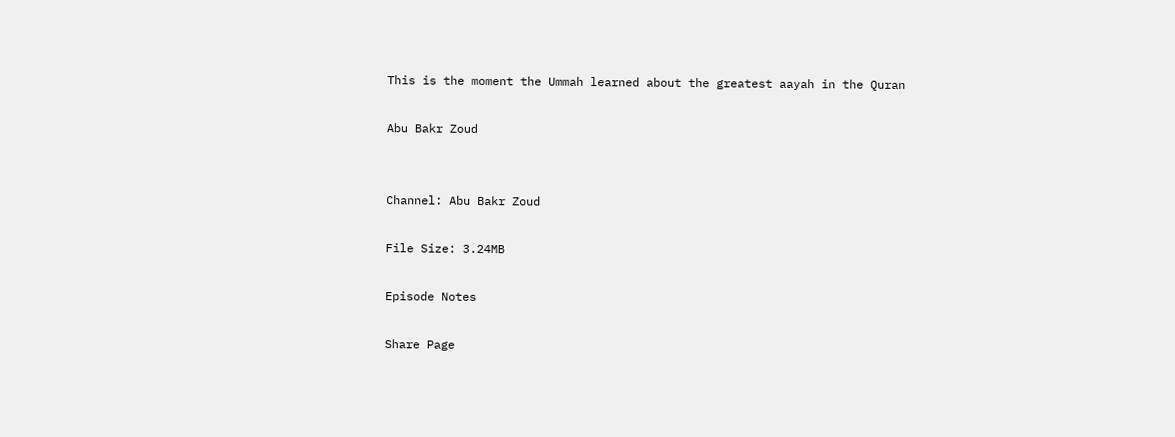This is the moment the Ummah learned about the greatest aayah in the Quran

Abu Bakr Zoud


Channel: Abu Bakr Zoud

File Size: 3.24MB

Episode Notes

Share Page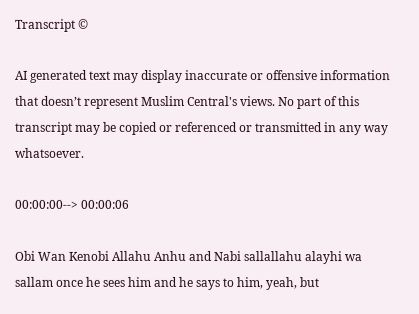Transcript ©

AI generated text may display inaccurate or offensive information that doesn’t represent Muslim Central's views. No part of this transcript may be copied or referenced or transmitted in any way whatsoever.

00:00:00--> 00:00:06

Obi Wan Kenobi Allahu Anhu and Nabi sallallahu alayhi wa sallam once he sees him and he says to him, yeah, but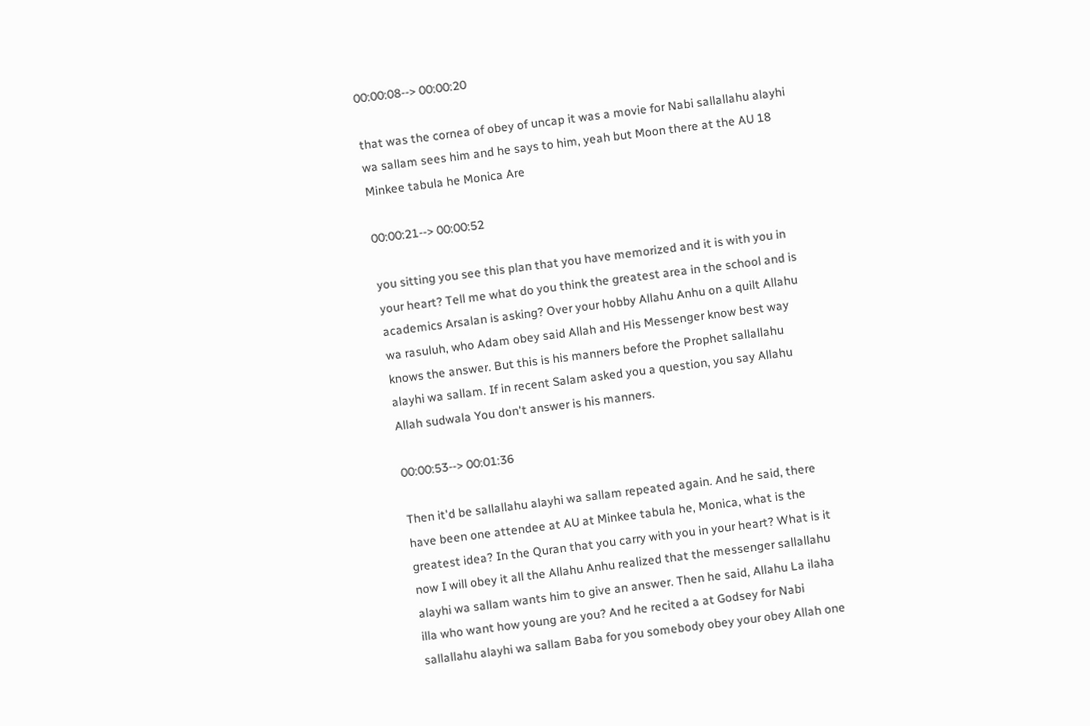00:00:08--> 00:00:20

that was the cornea of obey of uncap it was a movie for Nabi sallallahu alayhi wa sallam sees him and he says to him, yeah but Moon there at the AU 18 Minkee tabula he Monica Are

00:00:21--> 00:00:52

you sitting you see this plan that you have memorized and it is with you in your heart? Tell me what do you think the greatest area in the school and is academics Arsalan is asking? Over your hobby Allahu Anhu on a quilt Allahu wa rasuluh, who Adam obey said Allah and His Messenger know best way knows the answer. But this is his manners before the Prophet sallallahu alayhi wa sallam. If in recent Salam asked you a question, you say Allahu Allah sudwala You don't answer is his manners.

00:00:53--> 00:01:36

Then it'd be sallallahu alayhi wa sallam repeated again. And he said, there have been one attendee at AU at Minkee tabula he, Monica, what is the greatest idea? In the Quran that you carry with you in your heart? What is it now I will obey it all the Allahu Anhu realized that the messenger sallallahu alayhi wa sallam wants him to give an answer. Then he said, Allahu La ilaha illa who want how young are you? And he recited a at Godsey for Nabi sallallahu alayhi wa sallam Baba for you somebody obey your obey Allah one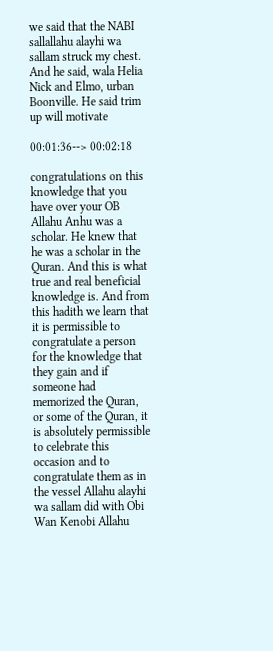we said that the NABI sallallahu alayhi wa sallam struck my chest. And he said, wala Helia Nick and Elmo, urban Boonville. He said trim up will motivate

00:01:36--> 00:02:18

congratulations on this knowledge that you have over your OB Allahu Anhu was a scholar. He knew that he was a scholar in the Quran. And this is what true and real beneficial knowledge is. And from this hadith we learn that it is permissible to congratulate a person for the knowledge that they gain and if someone had memorized the Quran, or some of the Quran, it is absolutely permissible to celebrate this occasion and to congratulate them as in the vessel Allahu alayhi wa sallam did with Obi Wan Kenobi Allahu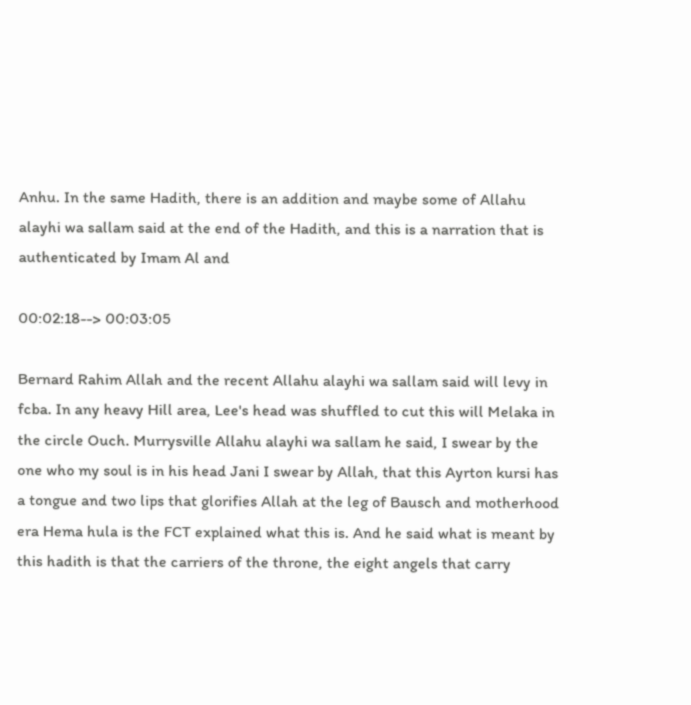Anhu. In the same Hadith, there is an addition and maybe some of Allahu alayhi wa sallam said at the end of the Hadith, and this is a narration that is authenticated by Imam Al and

00:02:18--> 00:03:05

Bernard Rahim Allah and the recent Allahu alayhi wa sallam said will levy in fcba. In any heavy Hill area, Lee's head was shuffled to cut this will Melaka in the circle Ouch. Murrysville Allahu alayhi wa sallam he said, I swear by the one who my soul is in his head Jani I swear by Allah, that this Ayrton kursi has a tongue and two lips that glorifies Allah at the leg of Bausch and motherhood era Hema hula is the FCT explained what this is. And he said what is meant by this hadith is that the carriers of the throne, the eight angels that carry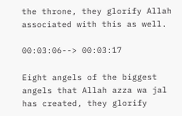the throne, they glorify Allah associated with this as well.

00:03:06--> 00:03:17

Eight angels of the biggest angels that Allah azza wa jal has created, they glorify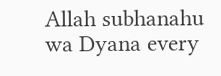Allah subhanahu wa Dyana every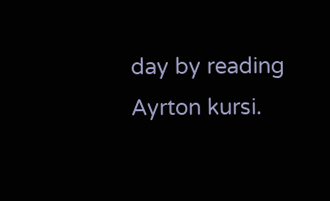day by reading Ayrton kursi.